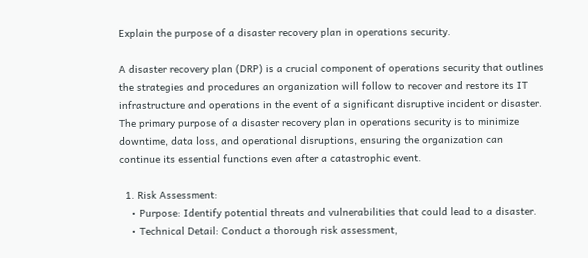Explain the purpose of a disaster recovery plan in operations security.

A disaster recovery plan (DRP) is a crucial component of operations security that outlines the strategies and procedures an organization will follow to recover and restore its IT infrastructure and operations in the event of a significant disruptive incident or disaster. The primary purpose of a disaster recovery plan in operations security is to minimize downtime, data loss, and operational disruptions, ensuring the organization can continue its essential functions even after a catastrophic event.

  1. Risk Assessment:
    • Purpose: Identify potential threats and vulnerabilities that could lead to a disaster.
    • Technical Detail: Conduct a thorough risk assessment,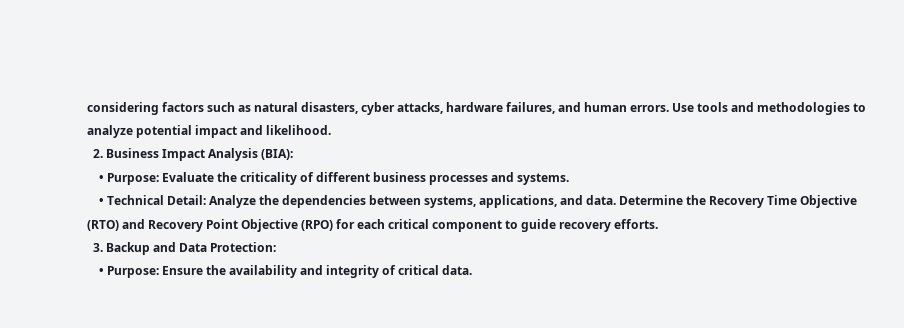considering factors such as natural disasters, cyber attacks, hardware failures, and human errors. Use tools and methodologies to analyze potential impact and likelihood.
  2. Business Impact Analysis (BIA):
    • Purpose: Evaluate the criticality of different business processes and systems.
    • Technical Detail: Analyze the dependencies between systems, applications, and data. Determine the Recovery Time Objective (RTO) and Recovery Point Objective (RPO) for each critical component to guide recovery efforts.
  3. Backup and Data Protection:
    • Purpose: Ensure the availability and integrity of critical data.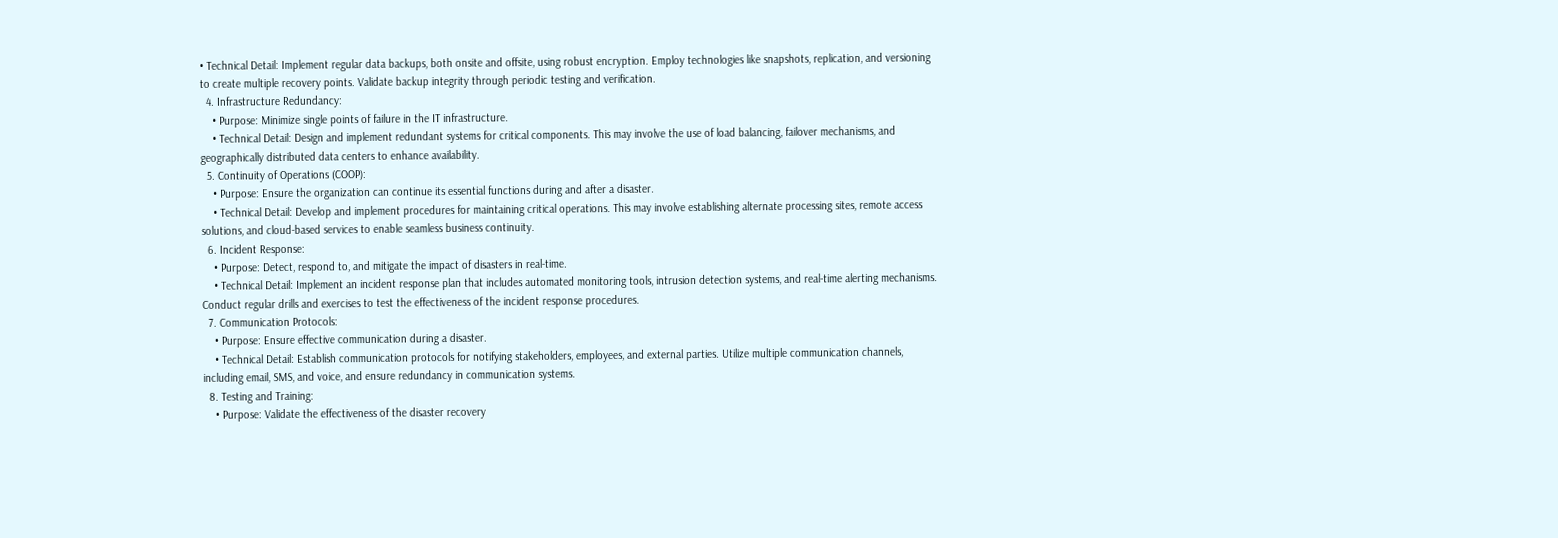• Technical Detail: Implement regular data backups, both onsite and offsite, using robust encryption. Employ technologies like snapshots, replication, and versioning to create multiple recovery points. Validate backup integrity through periodic testing and verification.
  4. Infrastructure Redundancy:
    • Purpose: Minimize single points of failure in the IT infrastructure.
    • Technical Detail: Design and implement redundant systems for critical components. This may involve the use of load balancing, failover mechanisms, and geographically distributed data centers to enhance availability.
  5. Continuity of Operations (COOP):
    • Purpose: Ensure the organization can continue its essential functions during and after a disaster.
    • Technical Detail: Develop and implement procedures for maintaining critical operations. This may involve establishing alternate processing sites, remote access solutions, and cloud-based services to enable seamless business continuity.
  6. Incident Response:
    • Purpose: Detect, respond to, and mitigate the impact of disasters in real-time.
    • Technical Detail: Implement an incident response plan that includes automated monitoring tools, intrusion detection systems, and real-time alerting mechanisms. Conduct regular drills and exercises to test the effectiveness of the incident response procedures.
  7. Communication Protocols:
    • Purpose: Ensure effective communication during a disaster.
    • Technical Detail: Establish communication protocols for notifying stakeholders, employees, and external parties. Utilize multiple communication channels, including email, SMS, and voice, and ensure redundancy in communication systems.
  8. Testing and Training:
    • Purpose: Validate the effectiveness of the disaster recovery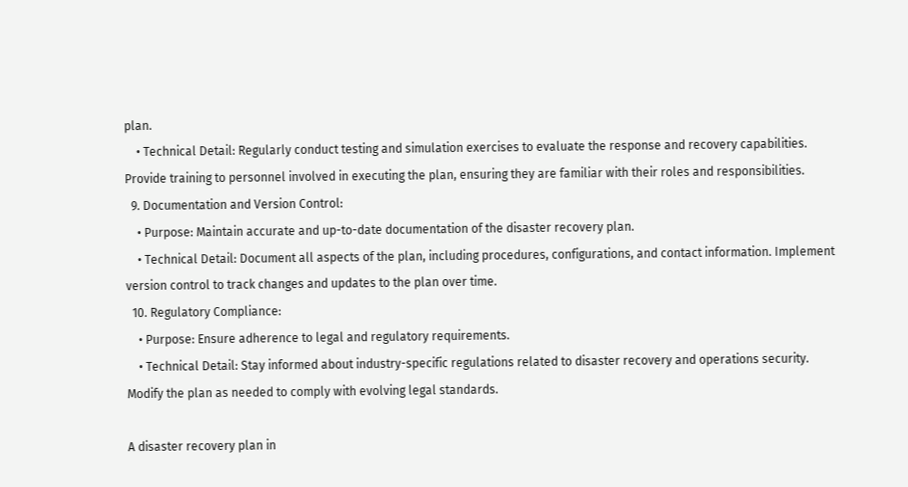plan.
    • Technical Detail: Regularly conduct testing and simulation exercises to evaluate the response and recovery capabilities. Provide training to personnel involved in executing the plan, ensuring they are familiar with their roles and responsibilities.
  9. Documentation and Version Control:
    • Purpose: Maintain accurate and up-to-date documentation of the disaster recovery plan.
    • Technical Detail: Document all aspects of the plan, including procedures, configurations, and contact information. Implement version control to track changes and updates to the plan over time.
  10. Regulatory Compliance:
    • Purpose: Ensure adherence to legal and regulatory requirements.
    • Technical Detail: Stay informed about industry-specific regulations related to disaster recovery and operations security. Modify the plan as needed to comply with evolving legal standards.

A disaster recovery plan in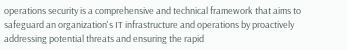operations security is a comprehensive and technical framework that aims to safeguard an organization's IT infrastructure and operations by proactively addressing potential threats and ensuring the rapid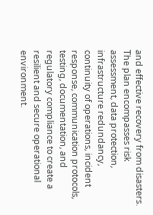and effective recovery from disasters. The plan encompasses risk assessment, data protection, infrastructure redundancy, continuity of operations, incident response, communication protocols, testing, documentation, and regulatory compliance to create a resilient and secure operational environment.